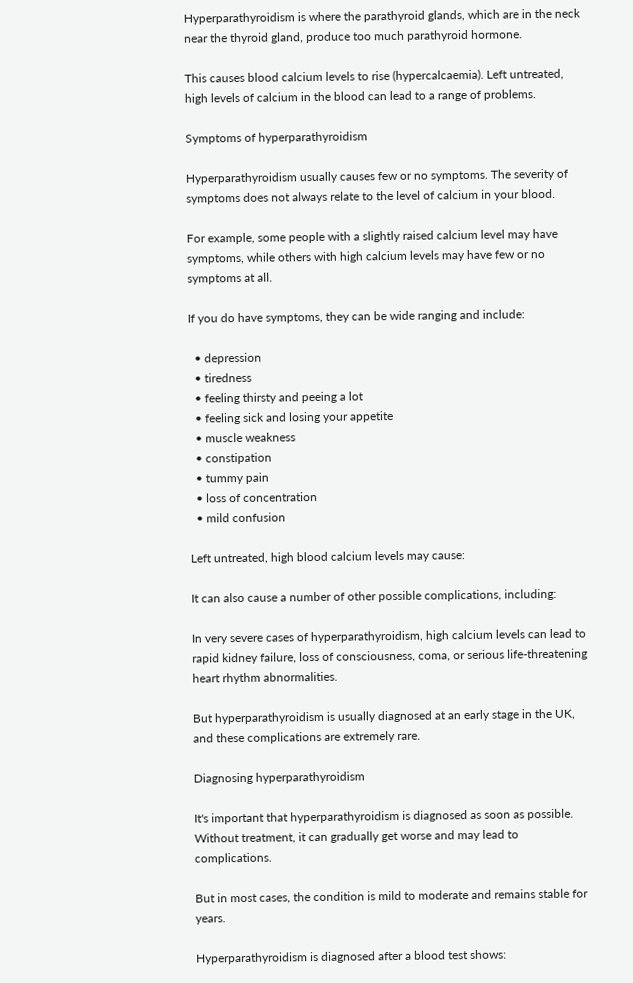Hyperparathyroidism is where the parathyroid glands, which are in the neck near the thyroid gland, produce too much parathyroid hormone.

This causes blood calcium levels to rise (hypercalcaemia). Left untreated, high levels of calcium in the blood can lead to a range of problems.

Symptoms of hyperparathyroidism

Hyperparathyroidism usually causes few or no symptoms. The severity of symptoms does not always relate to the level of calcium in your blood.

For example, some people with a slightly raised calcium level may have symptoms, while others with high calcium levels may have few or no symptoms at all.

If you do have symptoms, they can be wide ranging and include:

  • depression
  • tiredness
  • feeling thirsty and peeing a lot
  • feeling sick and losing your appetite
  • muscle weakness
  • constipation
  • tummy pain
  • loss of concentration
  • mild confusion

Left untreated, high blood calcium levels may cause:

It can also cause a number of other possible complications, including:

In very severe cases of hyperparathyroidism, high calcium levels can lead to rapid kidney failure, loss of consciousness, coma, or serious life-threatening heart rhythm abnormalities.

But hyperparathyroidism is usually diagnosed at an early stage in the UK, and these complications are extremely rare.

Diagnosing hyperparathyroidism

It's important that hyperparathyroidism is diagnosed as soon as possible. Without treatment, it can gradually get worse and may lead to complications.

But in most cases, the condition is mild to moderate and remains stable for years.

Hyperparathyroidism is diagnosed after a blood test shows: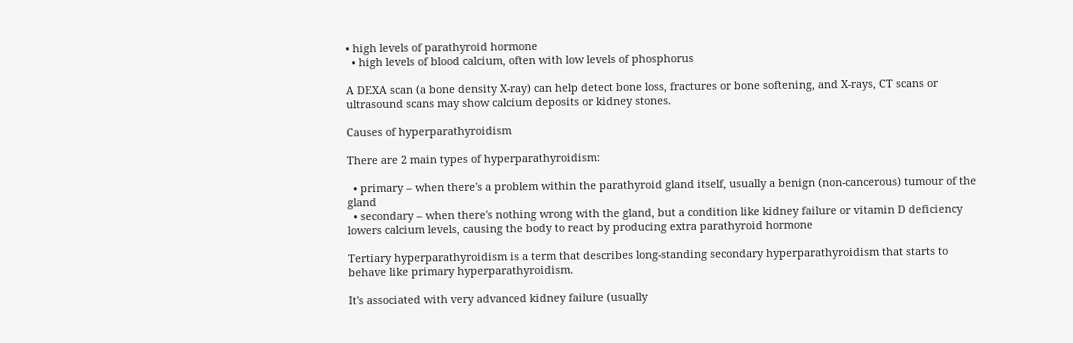• high levels of parathyroid hormone
  • high levels of blood calcium, often with low levels of phosphorus

A DEXA scan (a bone density X-ray) can help detect bone loss, fractures or bone softening, and X-rays, CT scans or ultrasound scans may show calcium deposits or kidney stones.

Causes of hyperparathyroidism

There are 2 main types of hyperparathyroidism:

  • primary – when there's a problem within the parathyroid gland itself, usually a benign (non-cancerous) tumour of the gland
  • secondary – when there's nothing wrong with the gland, but a condition like kidney failure or vitamin D deficiency lowers calcium levels, causing the body to react by producing extra parathyroid hormone

Tertiary hyperparathyroidism is a term that describes long-standing secondary hyperparathyroidism that starts to behave like primary hyperparathyroidism.

It's associated with very advanced kidney failure (usually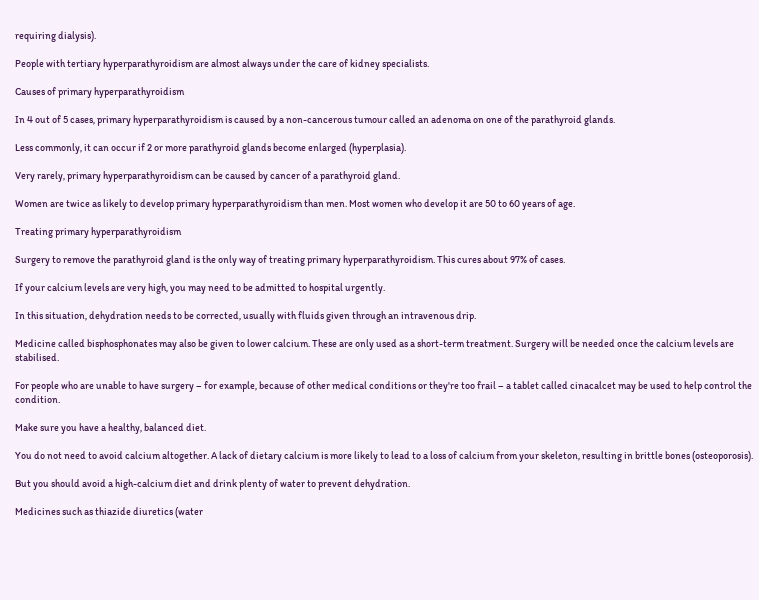requiring dialysis).

People with tertiary hyperparathyroidism are almost always under the care of kidney specialists.

Causes of primary hyperparathyroidism

In 4 out of 5 cases, primary hyperparathyroidism is caused by a non-cancerous tumour called an adenoma on one of the parathyroid glands.

Less commonly, it can occur if 2 or more parathyroid glands become enlarged (hyperplasia).

Very rarely, primary hyperparathyroidism can be caused by cancer of a parathyroid gland.

Women are twice as likely to develop primary hyperparathyroidism than men. Most women who develop it are 50 to 60 years of age.

Treating primary hyperparathyroidism

Surgery to remove the parathyroid gland is the only way of treating primary hyperparathyroidism. This cures about 97% of cases.

If your calcium levels are very high, you may need to be admitted to hospital urgently.

In this situation, dehydration needs to be corrected, usually with fluids given through an intravenous drip.

Medicine called bisphosphonates may also be given to lower calcium. These are only used as a short-term treatment. Surgery will be needed once the calcium levels are stabilised.

For people who are unable to have surgery – for example, because of other medical conditions or they're too frail – a tablet called cinacalcet may be used to help control the condition.

Make sure you have a healthy, balanced diet.

You do not need to avoid calcium altogether. A lack of dietary calcium is more likely to lead to a loss of calcium from your skeleton, resulting in brittle bones (osteoporosis).

But you should avoid a high-calcium diet and drink plenty of water to prevent dehydration.

Medicines such as thiazide diuretics (water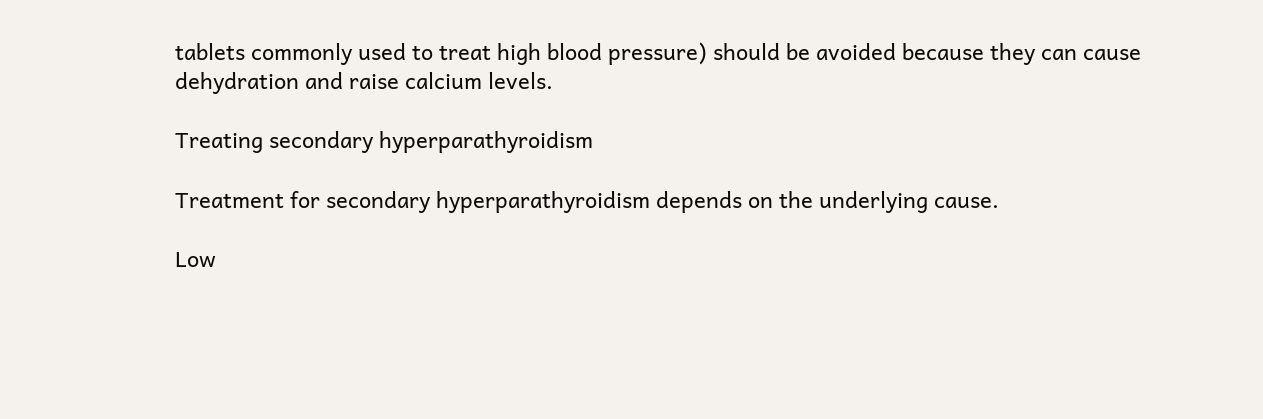tablets commonly used to treat high blood pressure) should be avoided because they can cause dehydration and raise calcium levels.

Treating secondary hyperparathyroidism

Treatment for secondary hyperparathyroidism depends on the underlying cause.

Low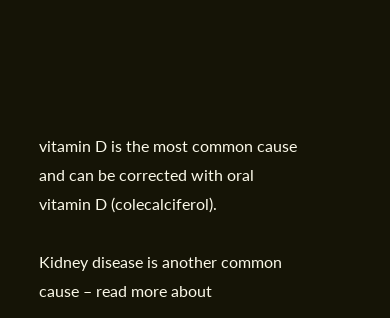vitamin D is the most common cause and can be corrected with oral vitamin D (colecalciferol).

Kidney disease is another common cause – read more about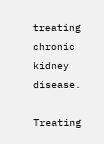treating chronic kidney disease.

Treating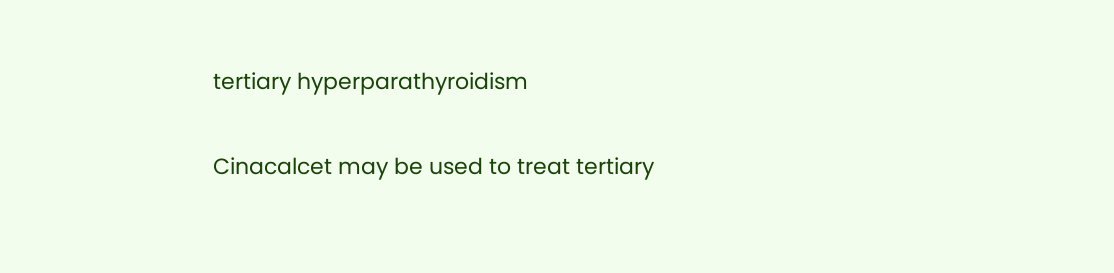tertiary hyperparathyroidism

Cinacalcet may be used to treat tertiary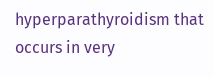hyperparathyroidism that occurs in very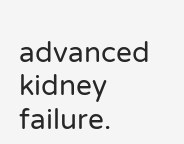advanced kidney failure.